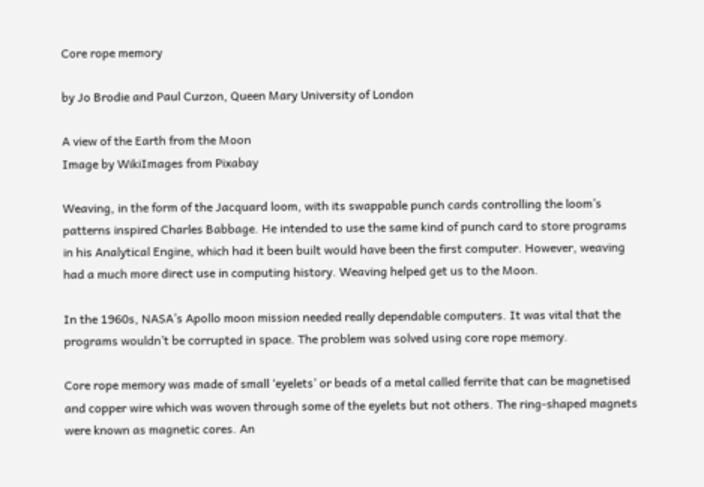Core rope memory

by Jo Brodie and Paul Curzon, Queen Mary University of London

A view of the Earth from the Moon
Image by WikiImages from Pixabay

Weaving, in the form of the Jacquard loom, with its swappable punch cards controlling the loom’s patterns inspired Charles Babbage. He intended to use the same kind of punch card to store programs in his Analytical Engine, which had it been built would have been the first computer. However, weaving had a much more direct use in computing history. Weaving helped get us to the Moon.

In the 1960s, NASA’s Apollo moon mission needed really dependable computers. It was vital that the programs wouldn’t be corrupted in space. The problem was solved using core rope memory.

Core rope memory was made of small ‘eyelets’ or beads of a metal called ferrite that can be magnetised and copper wire which was woven through some of the eyelets but not others. The ring-shaped magnets were known as magnetic cores. An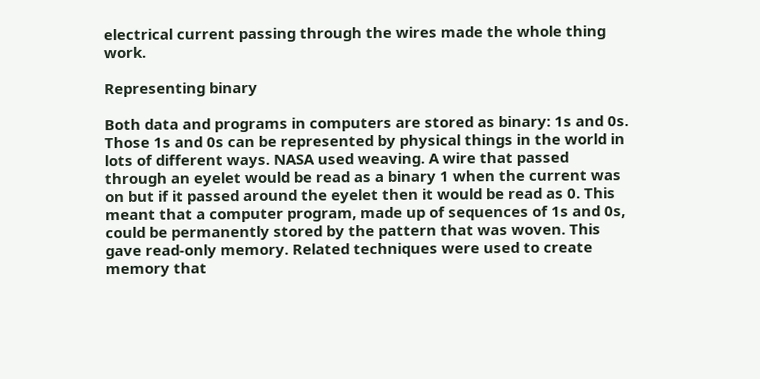electrical current passing through the wires made the whole thing work.

Representing binary

Both data and programs in computers are stored as binary: 1s and 0s. Those 1s and 0s can be represented by physical things in the world in lots of different ways. NASA used weaving. A wire that passed through an eyelet would be read as a binary 1 when the current was on but if it passed around the eyelet then it would be read as 0. This meant that a computer program, made up of sequences of 1s and 0s, could be permanently stored by the pattern that was woven. This gave read-only memory. Related techniques were used to create memory that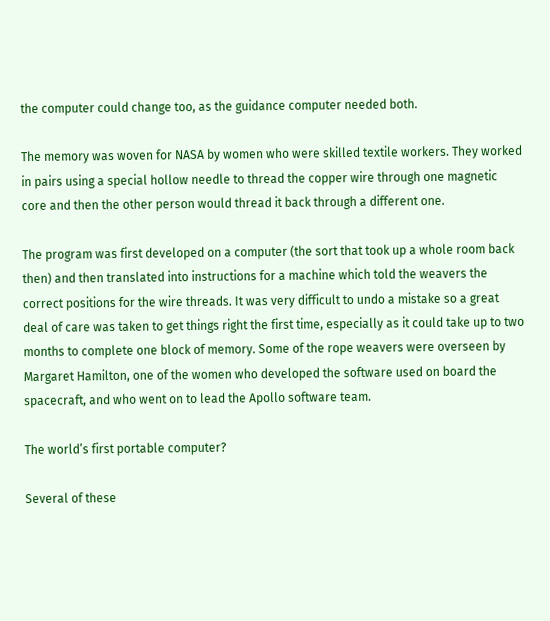the computer could change too, as the guidance computer needed both.

The memory was woven for NASA by women who were skilled textile workers. They worked in pairs using a special hollow needle to thread the copper wire through one magnetic core and then the other person would thread it back through a different one.

The program was first developed on a computer (the sort that took up a whole room back then) and then translated into instructions for a machine which told the weavers the correct positions for the wire threads. It was very difficult to undo a mistake so a great deal of care was taken to get things right the first time, especially as it could take up to two months to complete one block of memory. Some of the rope weavers were overseen by Margaret Hamilton, one of the women who developed the software used on board the spacecraft, and who went on to lead the Apollo software team.

The world’s first portable computer?

Several of these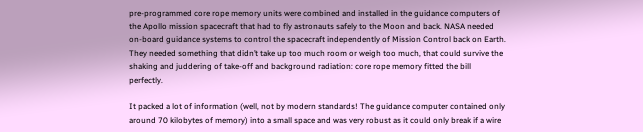pre-programmed core rope memory units were combined and installed in the guidance computers of the Apollo mission spacecraft that had to fly astronauts safely to the Moon and back. NASA needed on-board guidance systems to control the spacecraft independently of Mission Control back on Earth. They needed something that didn’t take up too much room or weigh too much, that could survive the shaking and juddering of take-off and background radiation: core rope memory fitted the bill perfectly.

It packed a lot of information (well, not by modern standards! The guidance computer contained only around 70 kilobytes of memory) into a small space and was very robust as it could only break if a wire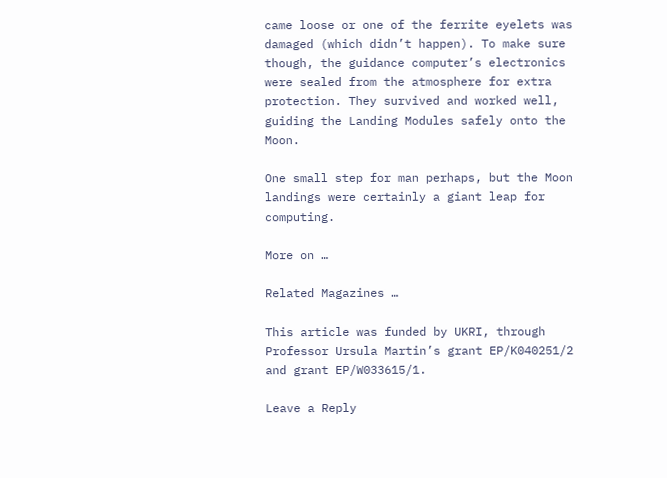came loose or one of the ferrite eyelets was damaged (which didn’t happen). To make sure though, the guidance computer’s electronics were sealed from the atmosphere for extra protection. They survived and worked well, guiding the Landing Modules safely onto the Moon.

One small step for man perhaps, but the Moon landings were certainly a giant leap for computing.

More on …

Related Magazines …

This article was funded by UKRI, through Professor Ursula Martin’s grant EP/K040251/2 and grant EP/W033615/1.

Leave a Reply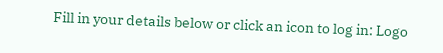Fill in your details below or click an icon to log in: Logo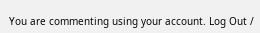You are commenting using your account. Log Out /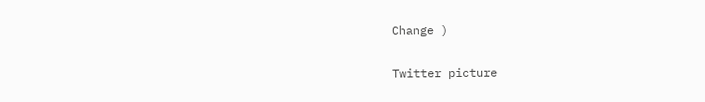Change )

Twitter picture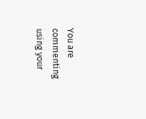You are commenting using your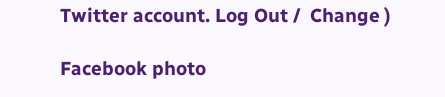Twitter account. Log Out /  Change )

Facebook photo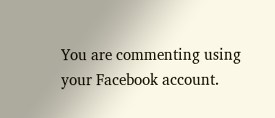You are commenting using your Facebook account.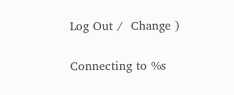Log Out /  Change )

Connecting to %s